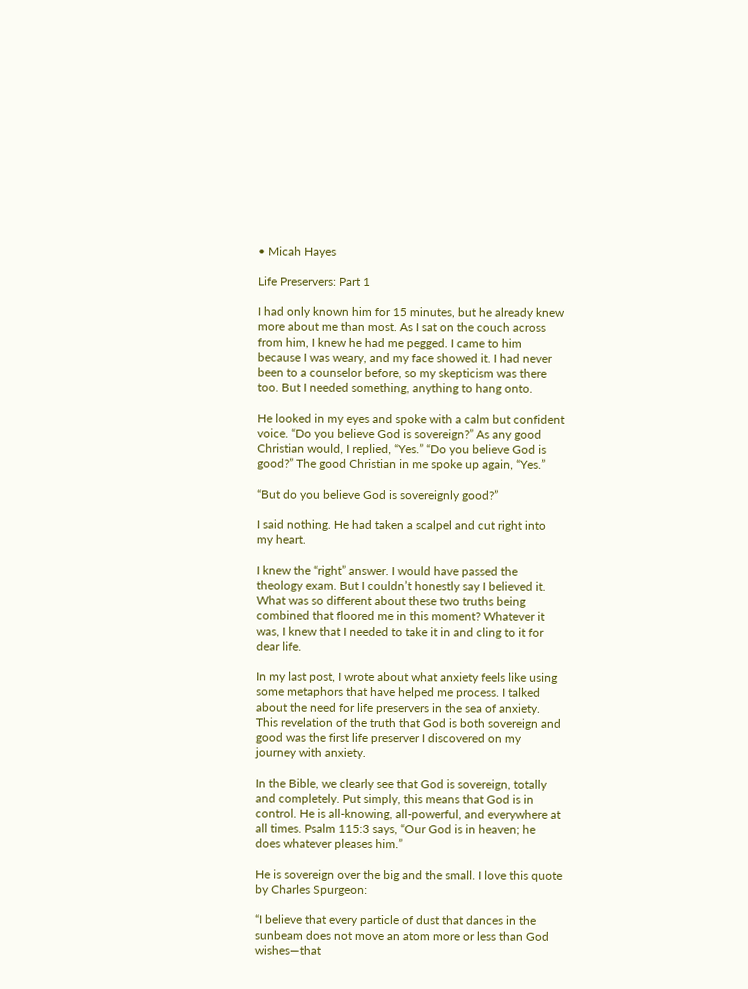• Micah Hayes

Life Preservers: Part 1

I had only known him for 15 minutes, but he already knew more about me than most. As I sat on the couch across from him, I knew he had me pegged. I came to him because I was weary, and my face showed it. I had never been to a counselor before, so my skepticism was there too. But I needed something, anything to hang onto.

He looked in my eyes and spoke with a calm but confident voice. “Do you believe God is sovereign?” As any good Christian would, I replied, “Yes.” “Do you believe God is good?” The good Christian in me spoke up again, “Yes.”

“But do you believe God is sovereignly good?”

I said nothing. He had taken a scalpel and cut right into my heart.

I knew the “right” answer. I would have passed the theology exam. But I couldn’t honestly say I believed it. What was so different about these two truths being combined that floored me in this moment? Whatever it was, I knew that I needed to take it in and cling to it for dear life.

In my last post, I wrote about what anxiety feels like using some metaphors that have helped me process. I talked about the need for life preservers in the sea of anxiety. This revelation of the truth that God is both sovereign and good was the first life preserver I discovered on my journey with anxiety.

In the Bible, we clearly see that God is sovereign, totally and completely. Put simply, this means that God is in control. He is all-knowing, all-powerful, and everywhere at all times. Psalm 115:3 says, “Our God is in heaven; he does whatever pleases him.”

He is sovereign over the big and the small. I love this quote by Charles Spurgeon:

“I believe that every particle of dust that dances in the sunbeam does not move an atom more or less than God wishes—that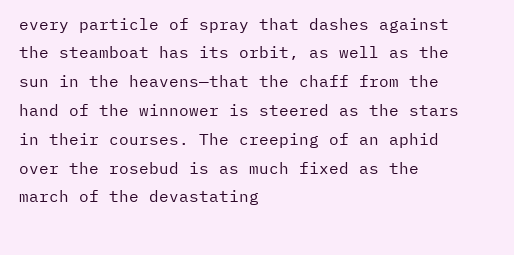every particle of spray that dashes against the steamboat has its orbit, as well as the sun in the heavens—that the chaff from the hand of the winnower is steered as the stars in their courses. The creeping of an aphid over the rosebud is as much fixed as the march of the devastating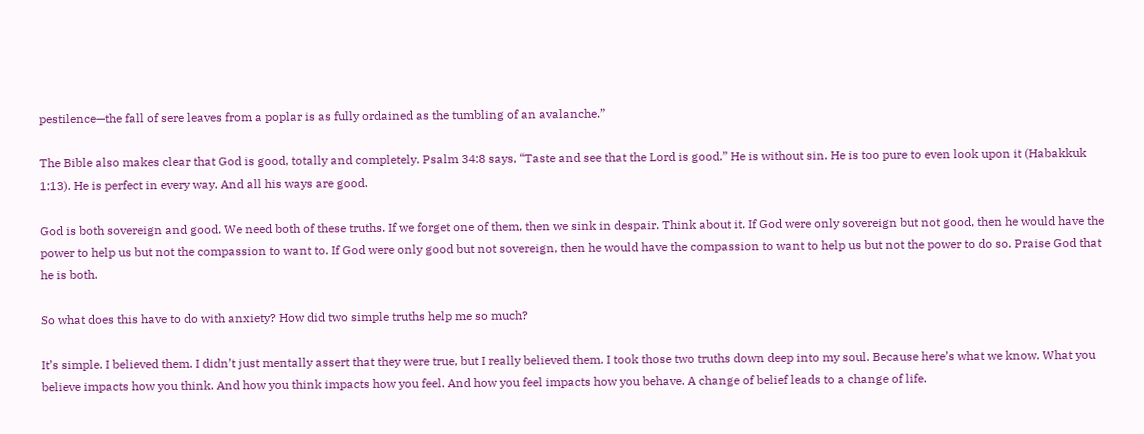pestilence—the fall of sere leaves from a poplar is as fully ordained as the tumbling of an avalanche.”

The Bible also makes clear that God is good, totally and completely. Psalm 34:8 says, “Taste and see that the Lord is good.” He is without sin. He is too pure to even look upon it (Habakkuk 1:13). He is perfect in every way. And all his ways are good.

God is both sovereign and good. We need both of these truths. If we forget one of them, then we sink in despair. Think about it. If God were only sovereign but not good, then he would have the power to help us but not the compassion to want to. If God were only good but not sovereign, then he would have the compassion to want to help us but not the power to do so. Praise God that he is both.

So what does this have to do with anxiety? How did two simple truths help me so much?

It’s simple. I believed them. I didn’t just mentally assert that they were true, but I really believed them. I took those two truths down deep into my soul. Because here’s what we know. What you believe impacts how you think. And how you think impacts how you feel. And how you feel impacts how you behave. A change of belief leads to a change of life.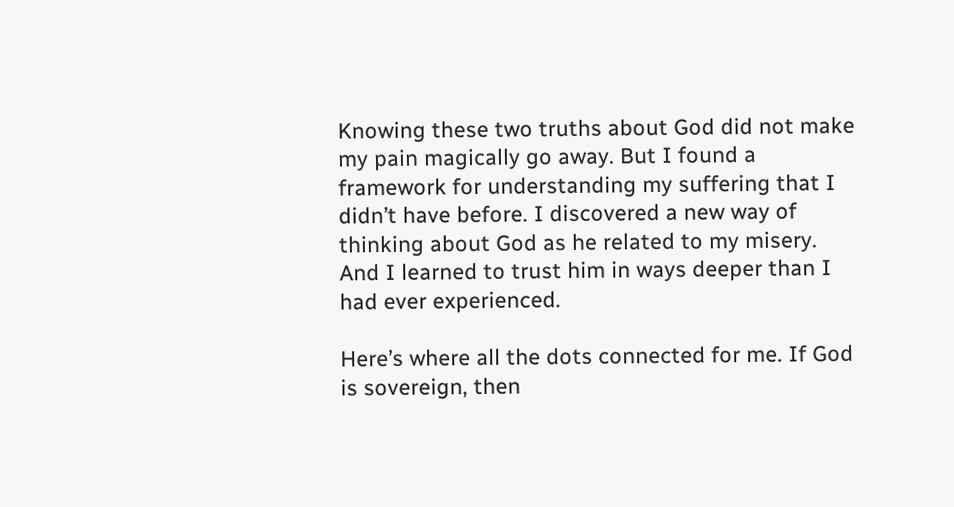Knowing these two truths about God did not make my pain magically go away. But I found a framework for understanding my suffering that I didn’t have before. I discovered a new way of thinking about God as he related to my misery. And I learned to trust him in ways deeper than I had ever experienced.

Here’s where all the dots connected for me. If God is sovereign, then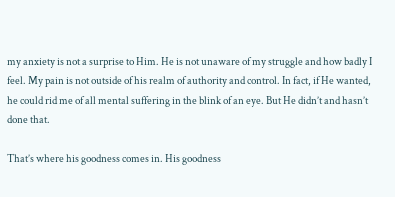my anxiety is not a surprise to Him. He is not unaware of my struggle and how badly I feel. My pain is not outside of his realm of authority and control. In fact, if He wanted, he could rid me of all mental suffering in the blink of an eye. But He didn’t and hasn’t done that.

That’s where his goodness comes in. His goodness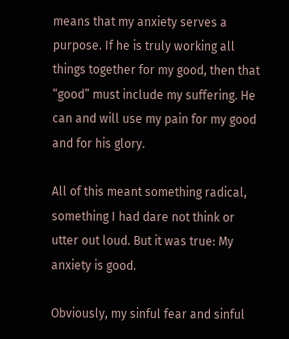means that my anxiety serves a purpose. If he is truly working all things together for my good, then that “good” must include my suffering. He can and will use my pain for my good and for his glory.

All of this meant something radical, something I had dare not think or utter out loud. But it was true: My anxiety is good.

Obviously, my sinful fear and sinful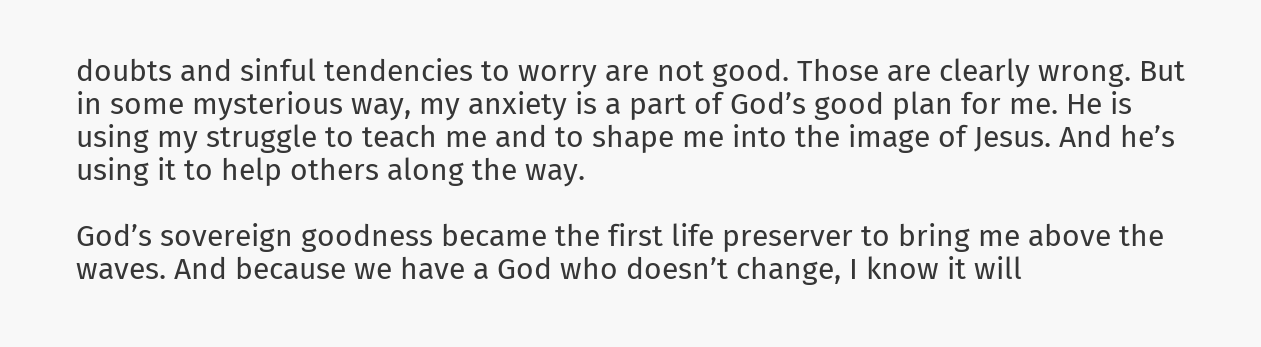doubts and sinful tendencies to worry are not good. Those are clearly wrong. But in some mysterious way, my anxiety is a part of God’s good plan for me. He is using my struggle to teach me and to shape me into the image of Jesus. And he’s using it to help others along the way.

God’s sovereign goodness became the first life preserver to bring me above the waves. And because we have a God who doesn’t change, I know it will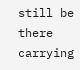still be there carrying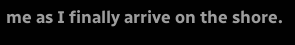me as I finally arrive on the shore.